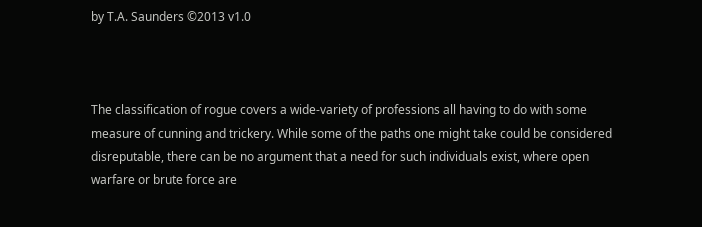by T.A. Saunders ©2013 v1.0



The classification of rogue covers a wide-variety of professions all having to do with some measure of cunning and trickery. While some of the paths one might take could be considered disreputable, there can be no argument that a need for such individuals exist, where open warfare or brute force are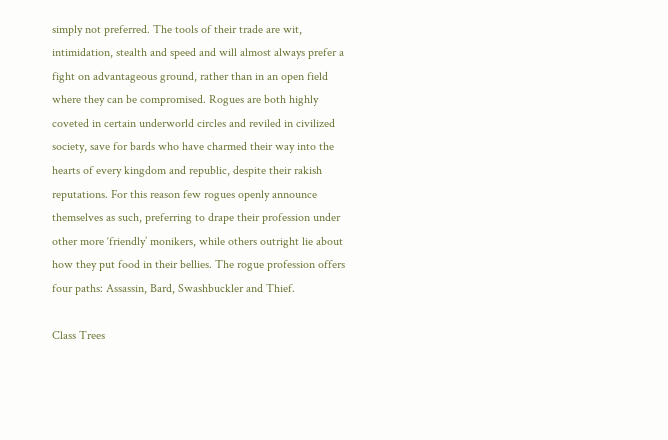simply not preferred. The tools of their trade are wit, intimidation, stealth and speed and will almost always prefer a fight on advantageous ground, rather than in an open field where they can be compromised. Rogues are both highly coveted in certain underworld circles and reviled in civilized society, save for bards who have charmed their way into the hearts of every kingdom and republic, despite their rakish reputations. For this reason few rogues openly announce themselves as such, preferring to drape their profession under other more ‘friendly’ monikers, while others outright lie about how they put food in their bellies. The rogue profession offers four paths: Assassin, Bard, Swashbuckler and Thief.

Class Trees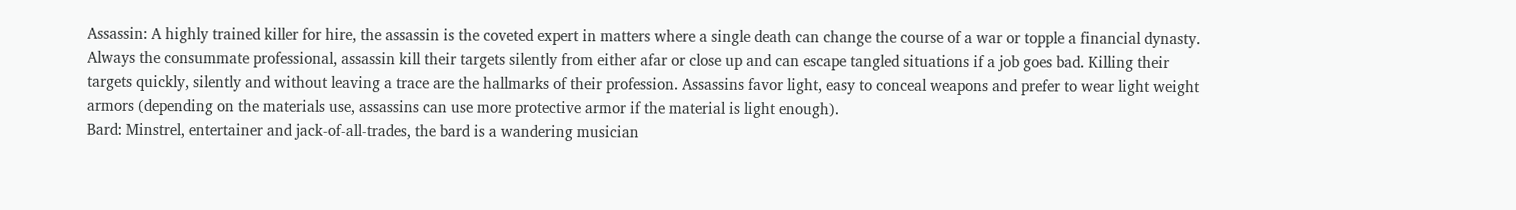Assassin: A highly trained killer for hire, the assassin is the coveted expert in matters where a single death can change the course of a war or topple a financial dynasty. Always the consummate professional, assassin kill their targets silently from either afar or close up and can escape tangled situations if a job goes bad. Killing their targets quickly, silently and without leaving a trace are the hallmarks of their profession. Assassins favor light, easy to conceal weapons and prefer to wear light weight armors (depending on the materials use, assassins can use more protective armor if the material is light enough).
Bard: Minstrel, entertainer and jack-of-all-trades, the bard is a wandering musician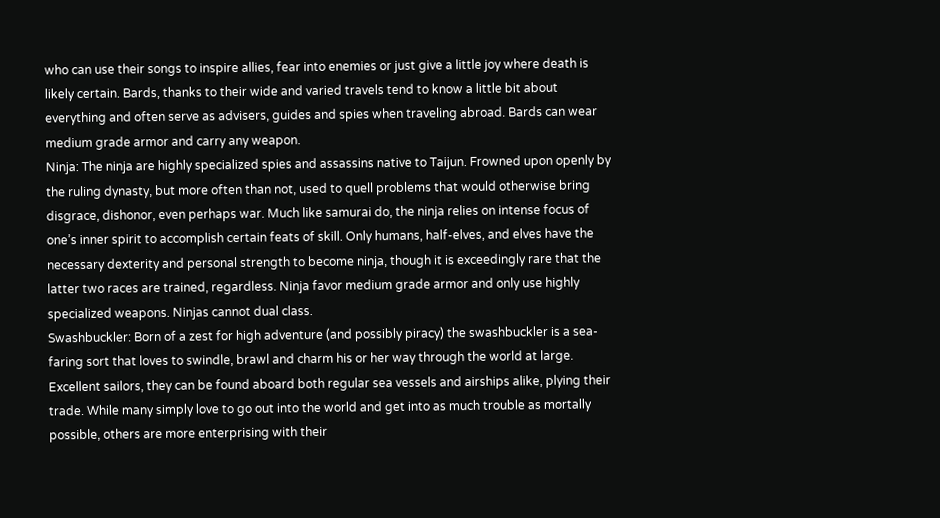who can use their songs to inspire allies, fear into enemies or just give a little joy where death is likely certain. Bards, thanks to their wide and varied travels tend to know a little bit about everything and often serve as advisers, guides and spies when traveling abroad. Bards can wear medium grade armor and carry any weapon.
Ninja: The ninja are highly specialized spies and assassins native to Taijun. Frowned upon openly by the ruling dynasty, but more often than not, used to quell problems that would otherwise bring disgrace, dishonor, even perhaps war. Much like samurai do, the ninja relies on intense focus of one’s inner spirit to accomplish certain feats of skill. Only humans, half-elves, and elves have the necessary dexterity and personal strength to become ninja, though it is exceedingly rare that the latter two races are trained, regardless. Ninja favor medium grade armor and only use highly specialized weapons. Ninjas cannot dual class.
Swashbuckler: Born of a zest for high adventure (and possibly piracy) the swashbuckler is a sea-faring sort that loves to swindle, brawl and charm his or her way through the world at large. Excellent sailors, they can be found aboard both regular sea vessels and airships alike, plying their trade. While many simply love to go out into the world and get into as much trouble as mortally possible, others are more enterprising with their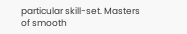particular skill-set. Masters of smooth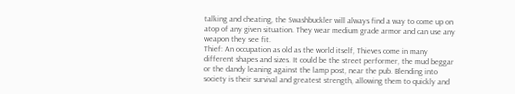talking and cheating, the Swashbuckler will always find a way to come up on atop of any given situation. They wear medium grade armor and can use any weapon they see fit.
Thief: An occupation as old as the world itself, Thieves come in many different shapes and sizes. It could be the street performer, the mud beggar or the dandy leaning against the lamp post, near the pub. Blending into society is their survival and greatest strength, allowing them to quickly and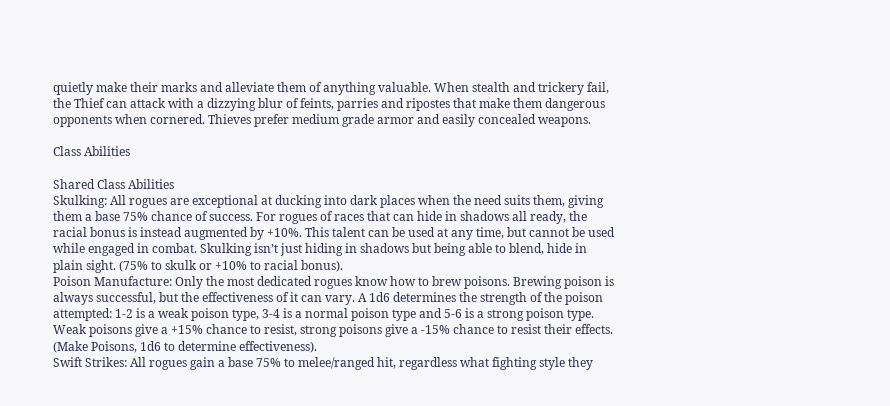quietly make their marks and alleviate them of anything valuable. When stealth and trickery fail, the Thief can attack with a dizzying blur of feints, parries and ripostes that make them dangerous opponents when cornered. Thieves prefer medium grade armor and easily concealed weapons.

Class Abilities

Shared Class Abilities
Skulking: All rogues are exceptional at ducking into dark places when the need suits them, giving them a base 75% chance of success. For rogues of races that can hide in shadows all ready, the racial bonus is instead augmented by +10%. This talent can be used at any time, but cannot be used while engaged in combat. Skulking isn’t just hiding in shadows but being able to blend, hide in plain sight. (75% to skulk or +10% to racial bonus).
Poison Manufacture: Only the most dedicated rogues know how to brew poisons. Brewing poison is always successful, but the effectiveness of it can vary. A 1d6 determines the strength of the poison attempted: 1-2 is a weak poison type, 3-4 is a normal poison type and 5-6 is a strong poison type. Weak poisons give a +15% chance to resist, strong poisons give a -15% chance to resist their effects. (Make Poisons, 1d6 to determine effectiveness).
Swift Strikes: All rogues gain a base 75% to melee/ranged hit, regardless what fighting style they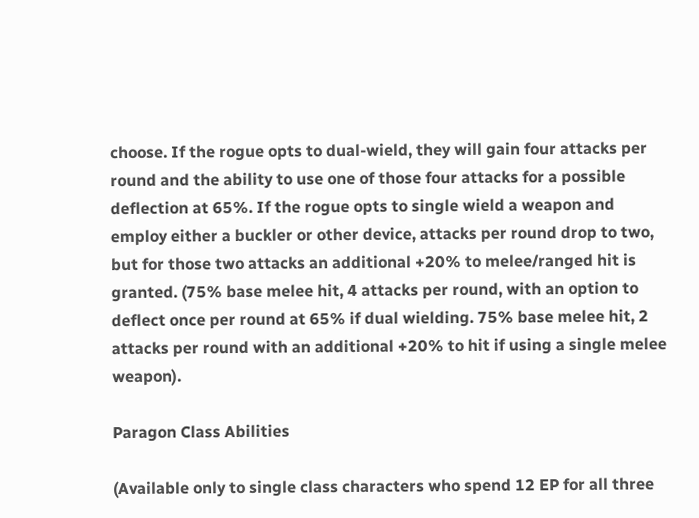choose. If the rogue opts to dual-wield, they will gain four attacks per round and the ability to use one of those four attacks for a possible deflection at 65%. If the rogue opts to single wield a weapon and employ either a buckler or other device, attacks per round drop to two, but for those two attacks an additional +20% to melee/ranged hit is granted. (75% base melee hit, 4 attacks per round, with an option to deflect once per round at 65% if dual wielding. 75% base melee hit, 2 attacks per round with an additional +20% to hit if using a single melee weapon).

Paragon Class Abilities

(Available only to single class characters who spend 12 EP for all three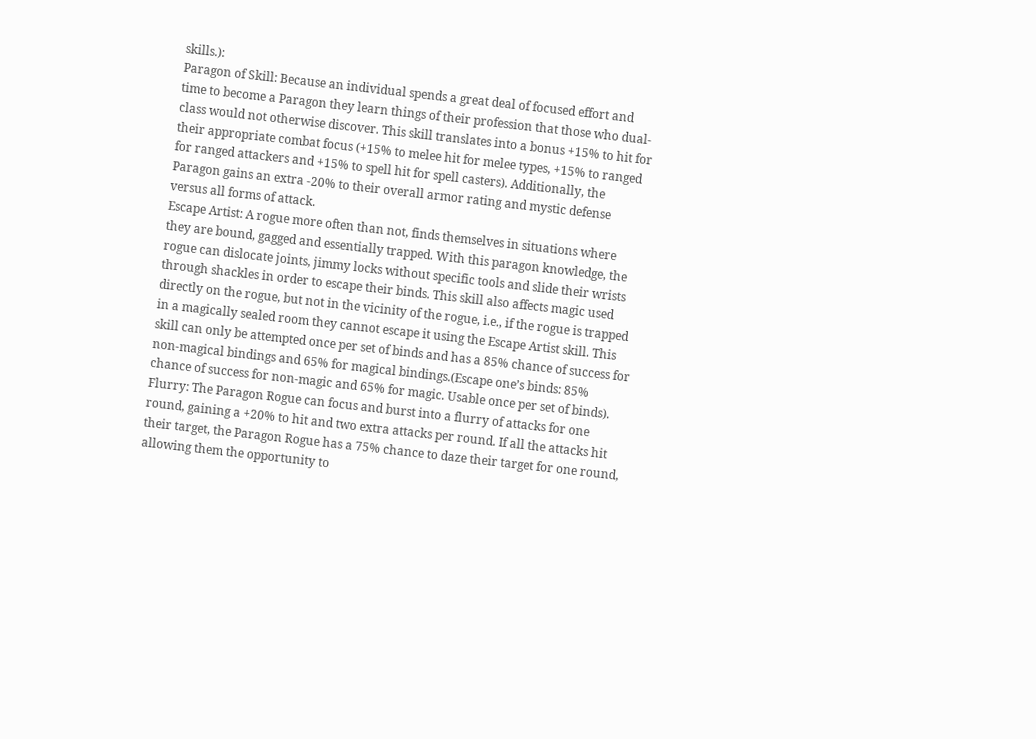skills.):
Paragon of Skill: Because an individual spends a great deal of focused effort and time to become a Paragon they learn things of their profession that those who dual-class would not otherwise discover. This skill translates into a bonus +15% to hit for their appropriate combat focus (+15% to melee hit for melee types, +15% to ranged for ranged attackers and +15% to spell hit for spell casters). Additionally, the Paragon gains an extra -20% to their overall armor rating and mystic defense versus all forms of attack.
Escape Artist: A rogue more often than not, finds themselves in situations where they are bound, gagged and essentially trapped. With this paragon knowledge, the rogue can dislocate joints, jimmy locks without specific tools and slide their wrists through shackles in order to escape their binds. This skill also affects magic used directly on the rogue, but not in the vicinity of the rogue, i.e., if the rogue is trapped in a magically sealed room they cannot escape it using the Escape Artist skill. This skill can only be attempted once per set of binds and has a 85% chance of success for non-magical bindings and 65% for magical bindings.(Escape one’s binds: 85% chance of success for non-magic and 65% for magic. Usable once per set of binds).
Flurry: The Paragon Rogue can focus and burst into a flurry of attacks for one round, gaining a +20% to hit and two extra attacks per round. If all the attacks hit their target, the Paragon Rogue has a 75% chance to daze their target for one round, allowing them the opportunity to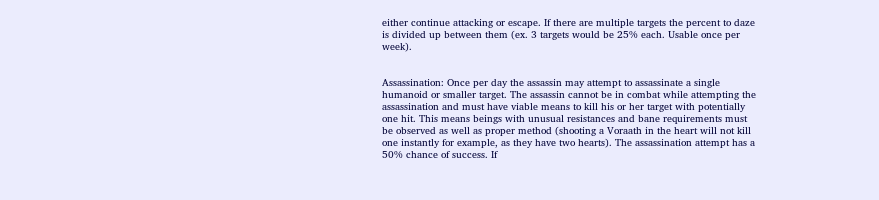either continue attacking or escape. If there are multiple targets the percent to daze is divided up between them (ex. 3 targets would be 25% each. Usable once per week).


Assassination: Once per day the assassin may attempt to assassinate a single humanoid or smaller target. The assassin cannot be in combat while attempting the assassination and must have viable means to kill his or her target with potentially one hit. This means beings with unusual resistances and bane requirements must be observed as well as proper method (shooting a Voraath in the heart will not kill one instantly for example, as they have two hearts). The assassination attempt has a 50% chance of success. If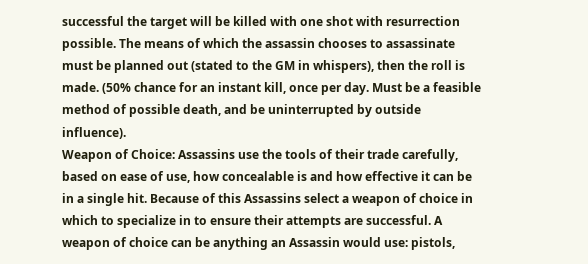successful the target will be killed with one shot with resurrection possible. The means of which the assassin chooses to assassinate must be planned out (stated to the GM in whispers), then the roll is made. (50% chance for an instant kill, once per day. Must be a feasible method of possible death, and be uninterrupted by outside influence).
Weapon of Choice: Assassins use the tools of their trade carefully, based on ease of use, how concealable is and how effective it can be in a single hit. Because of this Assassins select a weapon of choice in which to specialize in to ensure their attempts are successful. A weapon of choice can be anything an Assassin would use: pistols,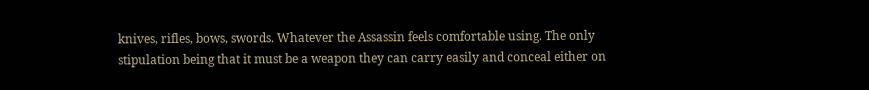knives, rifles, bows, swords. Whatever the Assassin feels comfortable using. The only stipulation being that it must be a weapon they can carry easily and conceal either on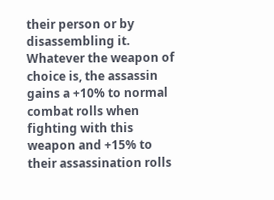their person or by disassembling it. Whatever the weapon of choice is, the assassin gains a +10% to normal combat rolls when fighting with this weapon and +15% to their assassination rolls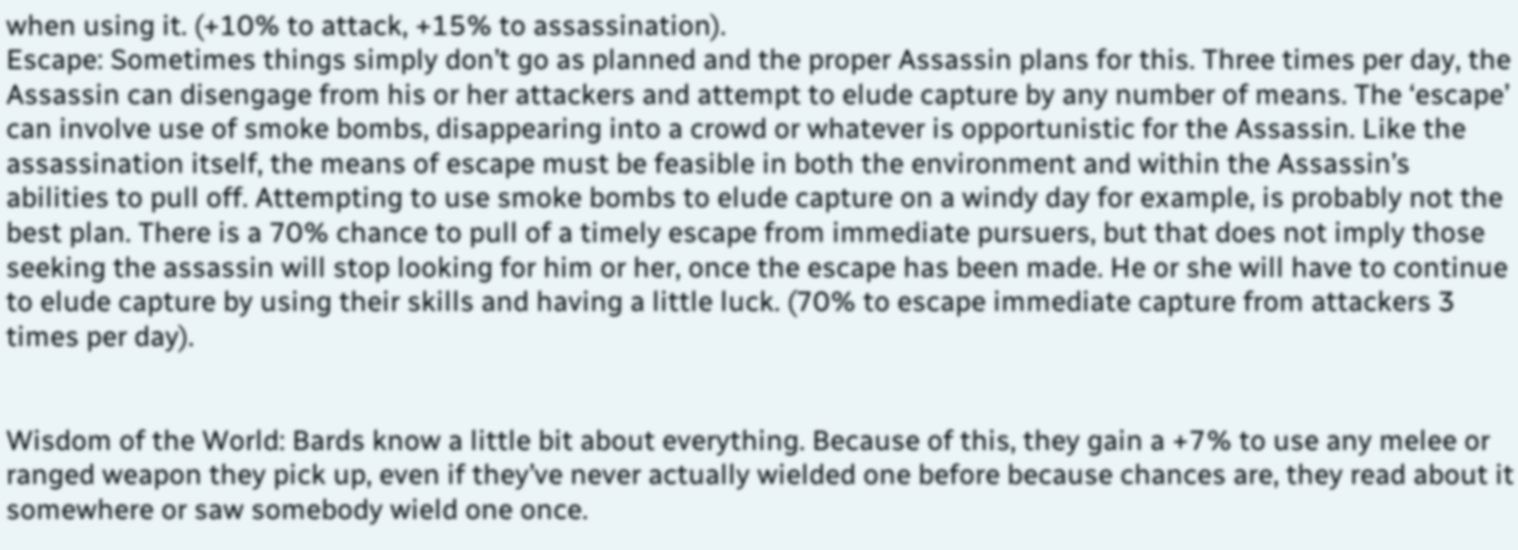when using it. (+10% to attack, +15% to assassination).
Escape: Sometimes things simply don’t go as planned and the proper Assassin plans for this. Three times per day, the Assassin can disengage from his or her attackers and attempt to elude capture by any number of means. The ‘escape’ can involve use of smoke bombs, disappearing into a crowd or whatever is opportunistic for the Assassin. Like the assassination itself, the means of escape must be feasible in both the environment and within the Assassin’s abilities to pull off. Attempting to use smoke bombs to elude capture on a windy day for example, is probably not the best plan. There is a 70% chance to pull of a timely escape from immediate pursuers, but that does not imply those seeking the assassin will stop looking for him or her, once the escape has been made. He or she will have to continue to elude capture by using their skills and having a little luck. (70% to escape immediate capture from attackers 3 times per day).


Wisdom of the World: Bards know a little bit about everything. Because of this, they gain a +7% to use any melee or ranged weapon they pick up, even if they’ve never actually wielded one before because chances are, they read about it somewhere or saw somebody wield one once.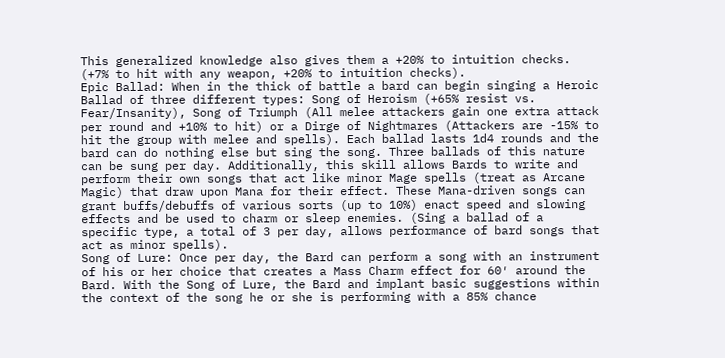This generalized knowledge also gives them a +20% to intuition checks. (+7% to hit with any weapon, +20% to intuition checks).
Epic Ballad: When in the thick of battle a bard can begin singing a Heroic Ballad of three different types: Song of Heroism (+65% resist vs. Fear/Insanity), Song of Triumph (All melee attackers gain one extra attack per round and +10% to hit) or a Dirge of Nightmares (Attackers are -15% to hit the group with melee and spells). Each ballad lasts 1d4 rounds and the bard can do nothing else but sing the song. Three ballads of this nature can be sung per day. Additionally, this skill allows Bards to write and perform their own songs that act like minor Mage spells (treat as Arcane Magic) that draw upon Mana for their effect. These Mana-driven songs can grant buffs/debuffs of various sorts (up to 10%) enact speed and slowing effects and be used to charm or sleep enemies. (Sing a ballad of a specific type, a total of 3 per day, allows performance of bard songs that act as minor spells).
Song of Lure: Once per day, the Bard can perform a song with an instrument of his or her choice that creates a Mass Charm effect for 60′ around the Bard. With the Song of Lure, the Bard and implant basic suggestions within the context of the song he or she is performing with a 85% chance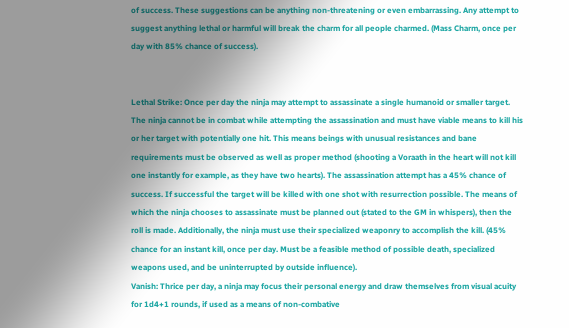of success. These suggestions can be anything non-threatening or even embarrassing. Any attempt to suggest anything lethal or harmful will break the charm for all people charmed. (Mass Charm, once per day with 85% chance of success).


Lethal Strike: Once per day the ninja may attempt to assassinate a single humanoid or smaller target. The ninja cannot be in combat while attempting the assassination and must have viable means to kill his or her target with potentially one hit. This means beings with unusual resistances and bane requirements must be observed as well as proper method (shooting a Voraath in the heart will not kill one instantly for example, as they have two hearts). The assassination attempt has a 45% chance of success. If successful the target will be killed with one shot with resurrection possible. The means of which the ninja chooses to assassinate must be planned out (stated to the GM in whispers), then the roll is made. Additionally, the ninja must use their specialized weaponry to accomplish the kill. (45% chance for an instant kill, once per day. Must be a feasible method of possible death, specialized weapons used, and be uninterrupted by outside influence).
Vanish: Thrice per day, a ninja may focus their personal energy and draw themselves from visual acuity for 1d4+1 rounds, if used as a means of non-combative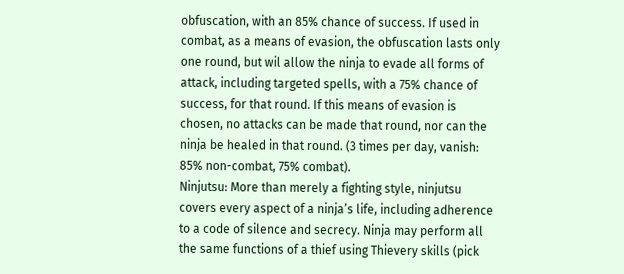obfuscation, with an 85% chance of success. If used in combat, as a means of evasion, the obfuscation lasts only one round, but wil allow the ninja to evade all forms of attack, including targeted spells, with a 75% chance of success, for that round. If this means of evasion is chosen, no attacks can be made that round, nor can the ninja be healed in that round. (3 times per day, vanish: 85% non-combat, 75% combat).
Ninjutsu: More than merely a fighting style, ninjutsu covers every aspect of a ninja’s life, including adherence to a code of silence and secrecy. Ninja may perform all the same functions of a thief using Thievery skills (pick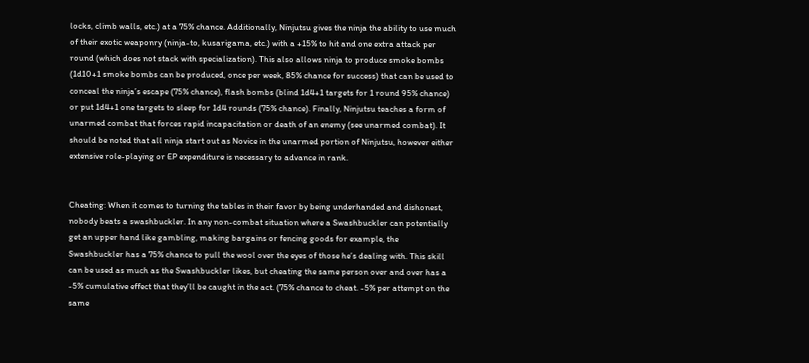locks, climb walls, etc.) at a 75% chance. Additionally, Ninjutsu gives the ninja the ability to use much of their exotic weaponry (ninja-to, kusarigama, etc.) with a +15% to hit and one extra attack per round (which does not stack with specialization). This also allows ninja to produce smoke bombs (1d10+1 smoke bombs can be produced, once per week, 85% chance for success) that can be used to conceal the ninja’s escape (75% chance), flash bombs (blind 1d4+1 targets for 1 round 95% chance) or put 1d4+1 one targets to sleep for 1d4 rounds (75% chance). Finally, Ninjutsu teaches a form of unarmed combat that forces rapid incapacitation or death of an enemy (see unarmed combat). It should be noted that all ninja start out as Novice in the unarmed portion of Ninjutsu, however either extensive role-playing or EP expenditure is necessary to advance in rank.


Cheating: When it comes to turning the tables in their favor by being underhanded and dishonest, nobody beats a swashbuckler. In any non-combat situation where a Swashbuckler can potentially get an upper hand like gambling, making bargains or fencing goods for example, the Swashbuckler has a 75% chance to pull the wool over the eyes of those he’s dealing with. This skill can be used as much as the Swashbuckler likes, but cheating the same person over and over has a -5% cumulative effect that they’ll be caught in the act. (75% chance to cheat. -5% per attempt on the same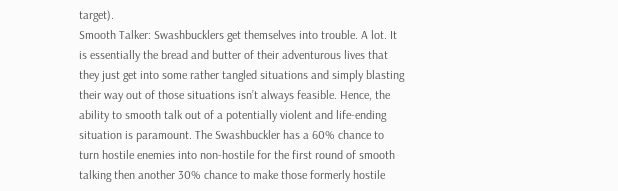target).
Smooth Talker: Swashbucklers get themselves into trouble. A lot. It is essentially the bread and butter of their adventurous lives that they just get into some rather tangled situations and simply blasting their way out of those situations isn’t always feasible. Hence, the ability to smooth talk out of a potentially violent and life-ending situation is paramount. The Swashbuckler has a 60% chance to turn hostile enemies into non-hostile for the first round of smooth talking then another 30% chance to make those formerly hostile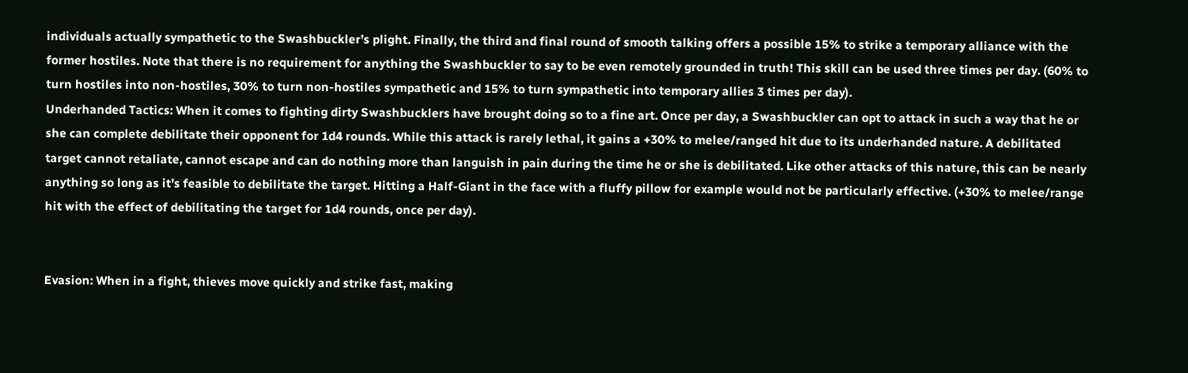individuals actually sympathetic to the Swashbuckler’s plight. Finally, the third and final round of smooth talking offers a possible 15% to strike a temporary alliance with the former hostiles. Note that there is no requirement for anything the Swashbuckler to say to be even remotely grounded in truth! This skill can be used three times per day. (60% to turn hostiles into non-hostiles, 30% to turn non-hostiles sympathetic and 15% to turn sympathetic into temporary allies 3 times per day).
Underhanded Tactics: When it comes to fighting dirty Swashbucklers have brought doing so to a fine art. Once per day, a Swashbuckler can opt to attack in such a way that he or she can complete debilitate their opponent for 1d4 rounds. While this attack is rarely lethal, it gains a +30% to melee/ranged hit due to its underhanded nature. A debilitated target cannot retaliate, cannot escape and can do nothing more than languish in pain during the time he or she is debilitated. Like other attacks of this nature, this can be nearly anything so long as it’s feasible to debilitate the target. Hitting a Half-Giant in the face with a fluffy pillow for example would not be particularly effective. (+30% to melee/range hit with the effect of debilitating the target for 1d4 rounds, once per day).


Evasion: When in a fight, thieves move quickly and strike fast, making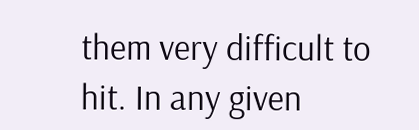them very difficult to hit. In any given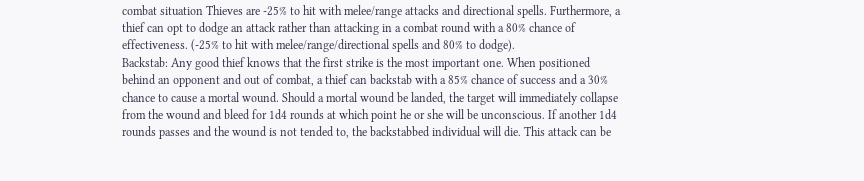combat situation Thieves are -25% to hit with melee/range attacks and directional spells. Furthermore, a thief can opt to dodge an attack rather than attacking in a combat round with a 80% chance of effectiveness. (-25% to hit with melee/range/directional spells and 80% to dodge).
Backstab: Any good thief knows that the first strike is the most important one. When positioned behind an opponent and out of combat, a thief can backstab with a 85% chance of success and a 30% chance to cause a mortal wound. Should a mortal wound be landed, the target will immediately collapse from the wound and bleed for 1d4 rounds at which point he or she will be unconscious. If another 1d4 rounds passes and the wound is not tended to, the backstabbed individual will die. This attack can be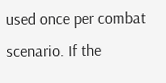used once per combat scenario. If the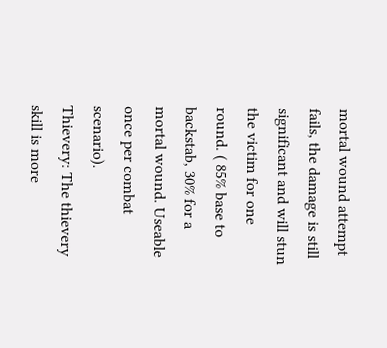mortal wound attempt fails, the damage is still significant and will stun the victim for one round. ( 85% base to backstab, 30% for a mortal wound. Useable once per combat scenario).
Thievery: The thievery skill is more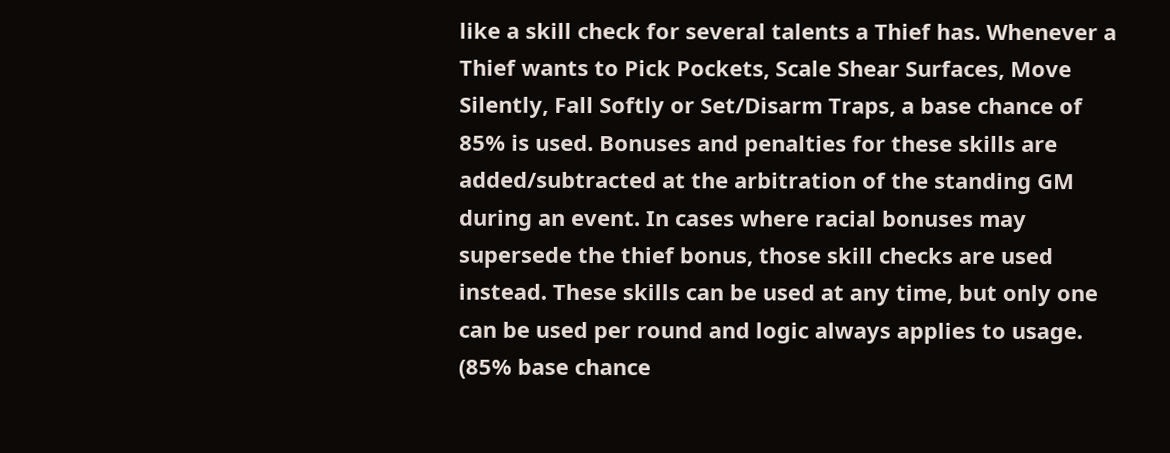like a skill check for several talents a Thief has. Whenever a Thief wants to Pick Pockets, Scale Shear Surfaces, Move Silently, Fall Softly or Set/Disarm Traps, a base chance of 85% is used. Bonuses and penalties for these skills are added/subtracted at the arbitration of the standing GM during an event. In cases where racial bonuses may supersede the thief bonus, those skill checks are used instead. These skills can be used at any time, but only one can be used per round and logic always applies to usage. (85% base chance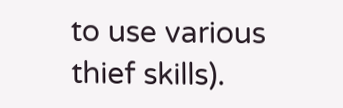to use various thief skills).